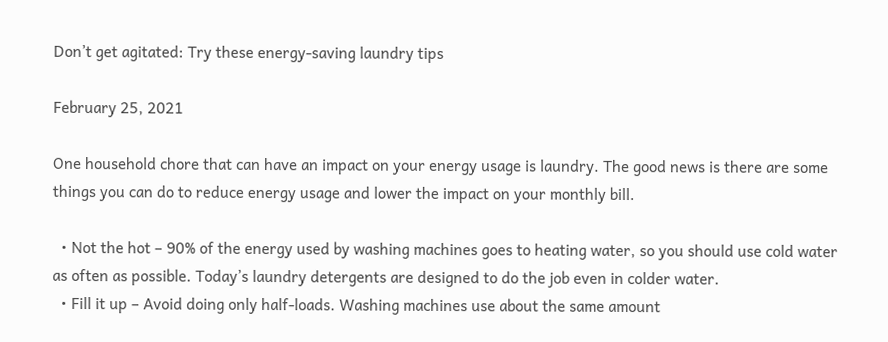Don’t get agitated: Try these energy-saving laundry tips

February 25, 2021

One household chore that can have an impact on your energy usage is laundry. The good news is there are some things you can do to reduce energy usage and lower the impact on your monthly bill.

  • Not the hot – 90% of the energy used by washing machines goes to heating water, so you should use cold water as often as possible. Today’s laundry detergents are designed to do the job even in colder water.
  • Fill it up – Avoid doing only half-loads. Washing machines use about the same amount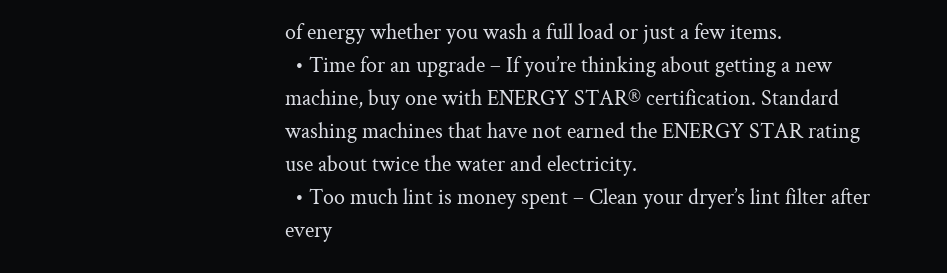of energy whether you wash a full load or just a few items.
  • Time for an upgrade – If you’re thinking about getting a new machine, buy one with ENERGY STAR® certification. Standard washing machines that have not earned the ENERGY STAR rating use about twice the water and electricity.
  • Too much lint is money spent – Clean your dryer’s lint filter after every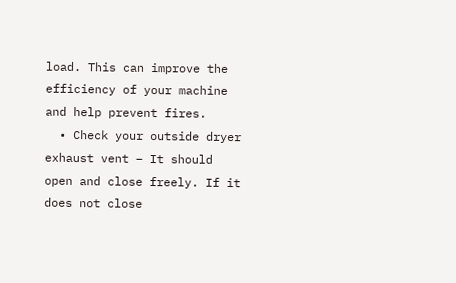load. This can improve the efficiency of your machine and help prevent fires.
  • Check your outside dryer exhaust vent – It should open and close freely. If it does not close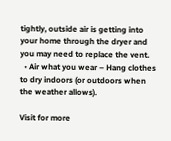tightly, outside air is getting into your home through the dryer and you may need to replace the vent.
  • Air what you wear – Hang clothes to dry indoors (or outdoors when the weather allows).

Visit for more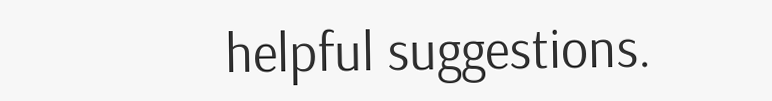helpful suggestions.